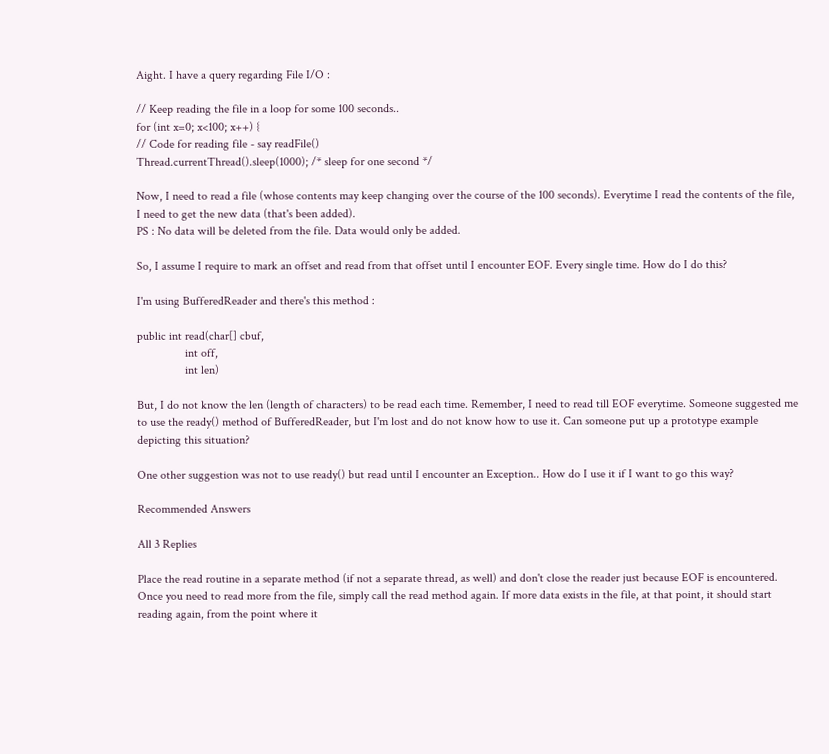Aight. I have a query regarding File I/O :

// Keep reading the file in a loop for some 100 seconds..
for (int x=0; x<100; x++) {
// Code for reading file - say readFile()
Thread.currentThread().sleep(1000); /* sleep for one second */

Now, I need to read a file (whose contents may keep changing over the course of the 100 seconds). Everytime I read the contents of the file, I need to get the new data (that's been added).
PS : No data will be deleted from the file. Data would only be added.

So, I assume I require to mark an offset and read from that offset until I encounter EOF. Every single time. How do I do this?

I'm using BufferedReader and there's this method :

public int read(char[] cbuf,
                int off,
                int len)

But, I do not know the len (length of characters) to be read each time. Remember, I need to read till EOF everytime. Someone suggested me to use the ready() method of BufferedReader, but I'm lost and do not know how to use it. Can someone put up a prototype example depicting this situation?

One other suggestion was not to use ready() but read until I encounter an Exception.. How do I use it if I want to go this way?

Recommended Answers

All 3 Replies

Place the read routine in a separate method (if not a separate thread, as well) and don't close the reader just because EOF is encountered. Once you need to read more from the file, simply call the read method again. If more data exists in the file, at that point, it should start reading again, from the point where it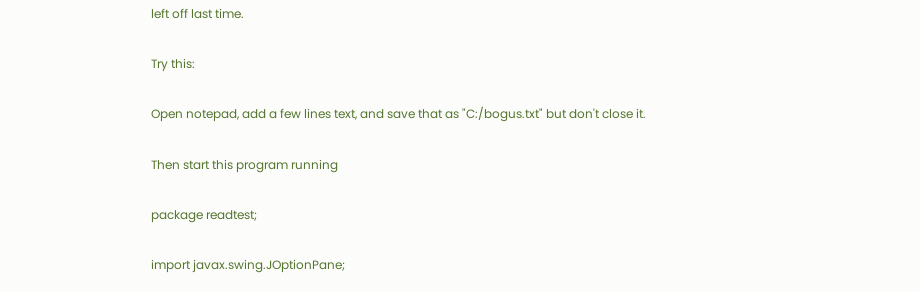left off last time.

Try this:

Open notepad, add a few lines text, and save that as "C:/bogus.txt" but don't close it.

Then start this program running

package readtest;

import javax.swing.JOptionPane;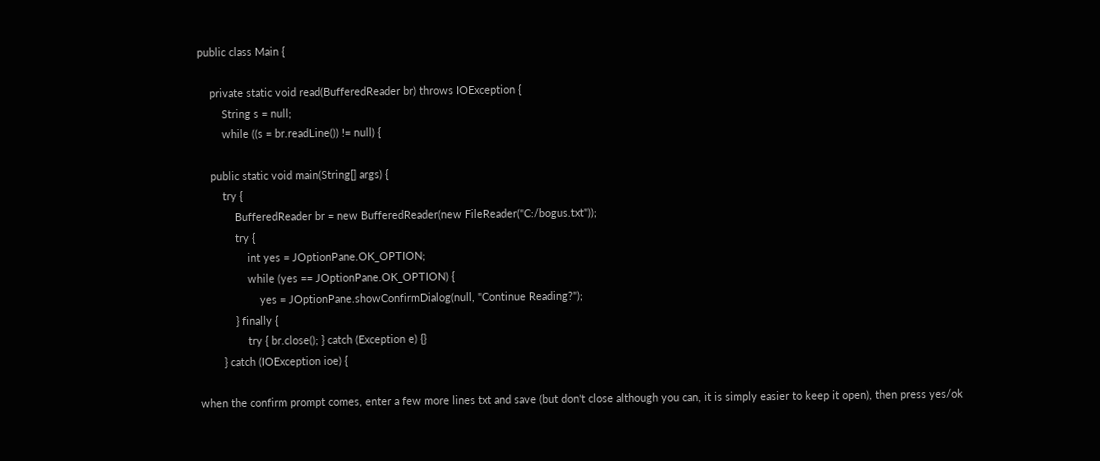public class Main {

    private static void read(BufferedReader br) throws IOException {
        String s = null;
        while ((s = br.readLine()) != null) {

    public static void main(String[] args) {
        try {
            BufferedReader br = new BufferedReader(new FileReader("C:/bogus.txt"));
            try {
                int yes = JOptionPane.OK_OPTION;
                while (yes == JOptionPane.OK_OPTION) {
                    yes = JOptionPane.showConfirmDialog(null, "Continue Reading?");
            } finally {
                try { br.close(); } catch (Exception e) {}
        } catch (IOException ioe) {

when the confirm prompt comes, enter a few more lines txt and save (but don't close although you can, it is simply easier to keep it open), then press yes/ok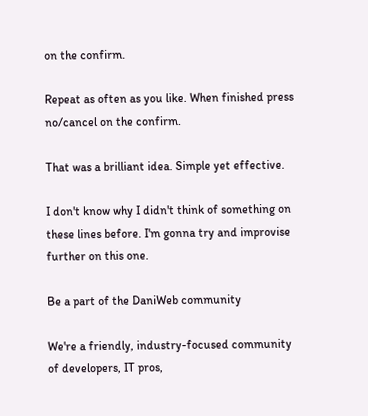on the confirm.

Repeat as often as you like. When finished press no/cancel on the confirm.

That was a brilliant idea. Simple yet effective.

I don't know why I didn't think of something on these lines before. I'm gonna try and improvise further on this one.

Be a part of the DaniWeb community

We're a friendly, industry-focused community of developers, IT pros,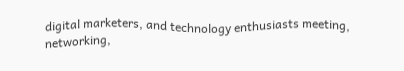digital marketers, and technology enthusiasts meeting, networking,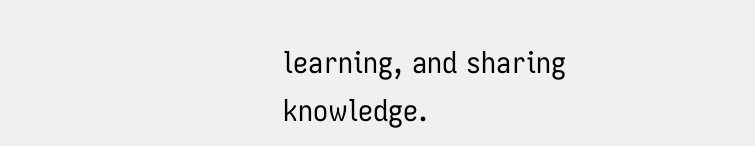learning, and sharing knowledge.